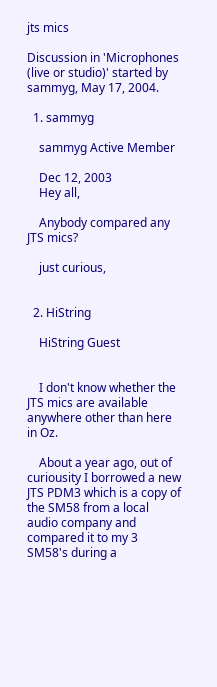jts mics

Discussion in 'Microphones (live or studio)' started by sammyg, May 17, 2004.

  1. sammyg

    sammyg Active Member

    Dec 12, 2003
    Hey all,

    Anybody compared any JTS mics?

    just curious,


  2. HiString

    HiString Guest


    I don't know whether the JTS mics are available anywhere other than here in Oz.

    About a year ago, out of curiousity I borrowed a new JTS PDM3 which is a copy of the SM58 from a local audio company and compared it to my 3 SM58's during a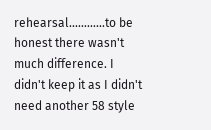rehearsal............to be honest there wasn't much difference. I didn't keep it as I didn't need another 58 style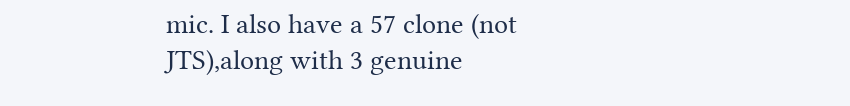mic. I also have a 57 clone (not JTS),along with 3 genuine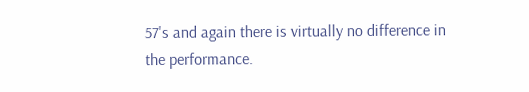57's and again there is virtually no difference in the performance.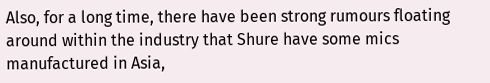Also, for a long time, there have been strong rumours floating around within the industry that Shure have some mics manufactured in Asia,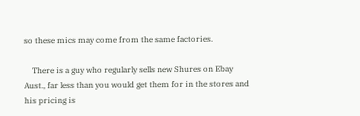so these mics may come from the same factories.

    There is a guy who regularly sells new Shures on Ebay Aust., far less than you would get them for in the stores and his pricing is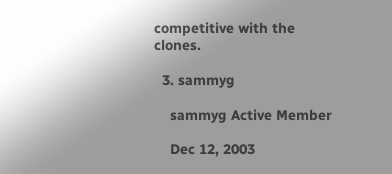competitive with the clones.

  3. sammyg

    sammyg Active Member

    Dec 12, 2003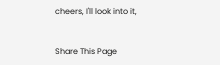cheers, I'll look into it,


Share This Page